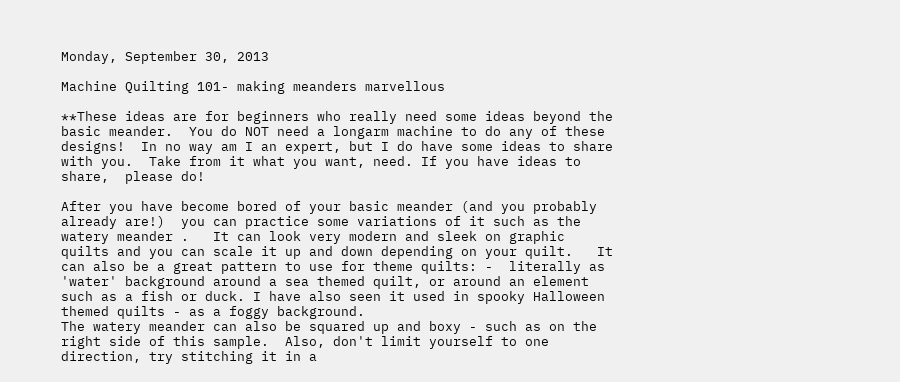Monday, September 30, 2013

Machine Quilting 101- making meanders marvellous

**These ideas are for beginners who really need some ideas beyond the basic meander.  You do NOT need a longarm machine to do any of these designs!  In no way am I an expert, but I do have some ideas to share with you.  Take from it what you want, need. If you have ideas to share,  please do!

After you have become bored of your basic meander (and you probably already are!)  you can practice some variations of it such as the watery meander .   It can look very modern and sleek on graphic quilts and you can scale it up and down depending on your quilt.   It can also be a great pattern to use for theme quilts: -  literally as 'water' background around a sea themed quilt, or around an element such as a fish or duck. I have also seen it used in spooky Halloween themed quilts - as a foggy background.
The watery meander can also be squared up and boxy - such as on the right side of this sample.  Also, don't limit yourself to one direction, try stitching it in a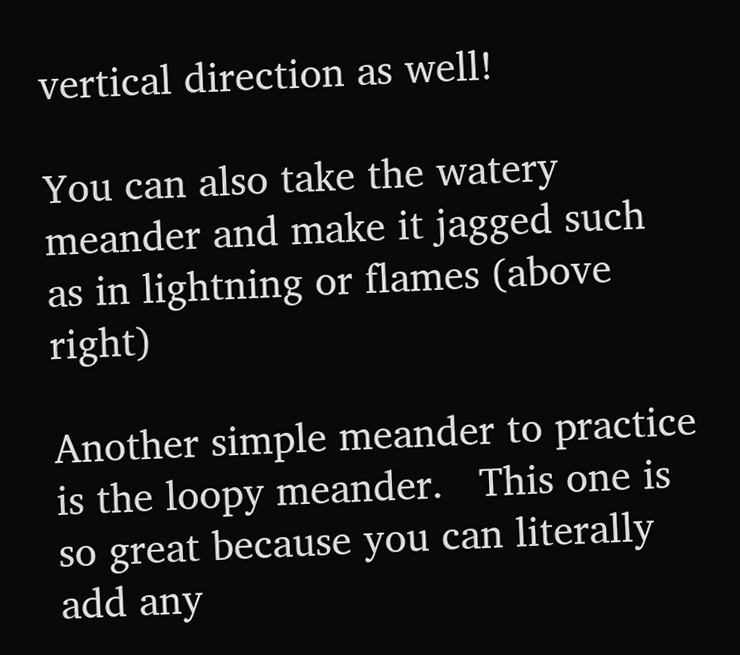vertical direction as well!

You can also take the watery meander and make it jagged such as in lightning or flames (above right)

Another simple meander to practice is the loopy meander.   This one is so great because you can literally add any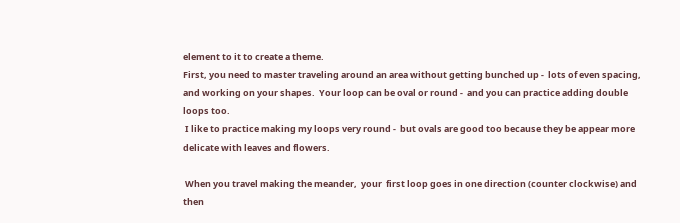element to it to create a theme.
First, you need to master traveling around an area without getting bunched up -  lots of even spacing, and working on your shapes.  Your loop can be oval or round -  and you can practice adding double loops too.
 I like to practice making my loops very round -  but ovals are good too because they be appear more delicate with leaves and flowers.

 When you travel making the meander,  your  first loop goes in one direction (counter clockwise) and then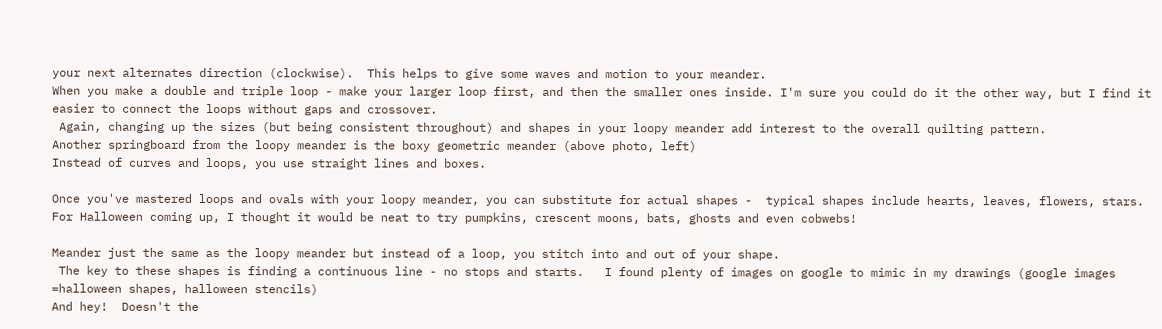your next alternates direction (clockwise).  This helps to give some waves and motion to your meander.
When you make a double and triple loop - make your larger loop first, and then the smaller ones inside. I'm sure you could do it the other way, but I find it easier to connect the loops without gaps and crossover.
 Again, changing up the sizes (but being consistent throughout) and shapes in your loopy meander add interest to the overall quilting pattern.
Another springboard from the loopy meander is the boxy geometric meander (above photo, left)
Instead of curves and loops, you use straight lines and boxes.

Once you've mastered loops and ovals with your loopy meander, you can substitute for actual shapes -  typical shapes include hearts, leaves, flowers, stars.   For Halloween coming up, I thought it would be neat to try pumpkins, crescent moons, bats, ghosts and even cobwebs!

Meander just the same as the loopy meander but instead of a loop, you stitch into and out of your shape.
 The key to these shapes is finding a continuous line - no stops and starts.   I found plenty of images on google to mimic in my drawings (google images =halloween shapes, halloween stencils)
And hey!  Doesn't the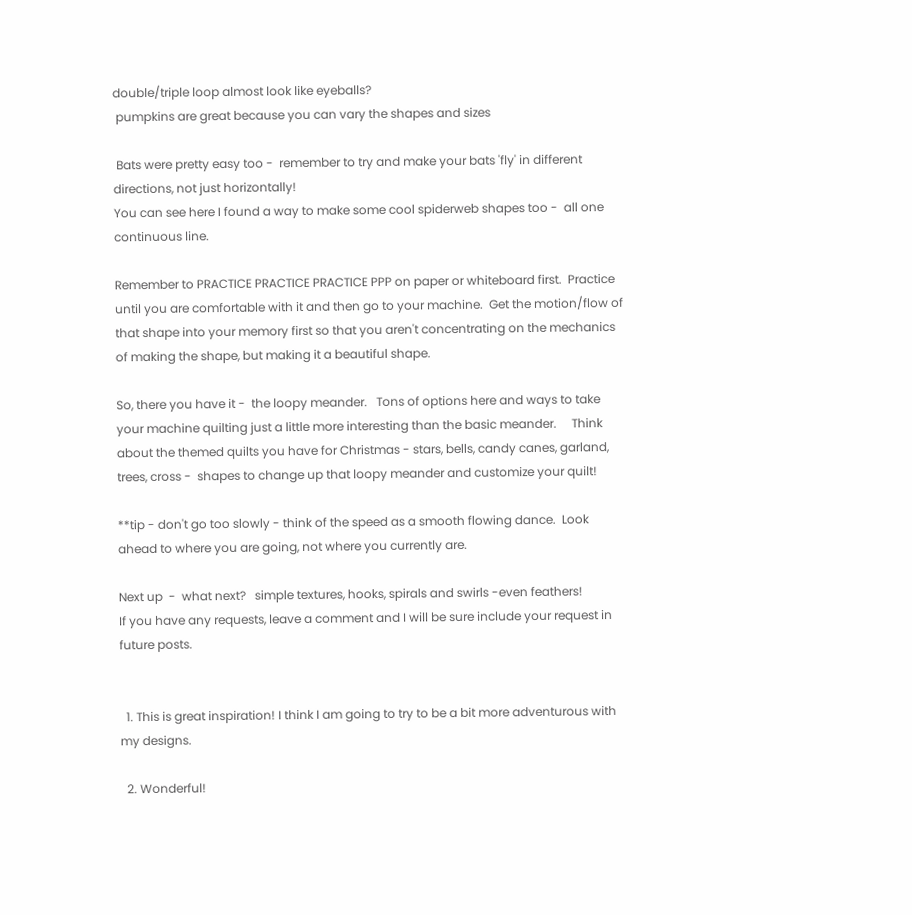double/triple loop almost look like eyeballs?
 pumpkins are great because you can vary the shapes and sizes

 Bats were pretty easy too -  remember to try and make your bats 'fly' in different directions, not just horizontally!
You can see here I found a way to make some cool spiderweb shapes too -  all one continuous line.

Remember to PRACTICE PRACTICE PRACTICE PPP on paper or whiteboard first.  Practice until you are comfortable with it and then go to your machine.  Get the motion/flow of that shape into your memory first so that you aren't concentrating on the mechanics of making the shape, but making it a beautiful shape.

So, there you have it -  the loopy meander.   Tons of options here and ways to take your machine quilting just a little more interesting than the basic meander.     Think about the themed quilts you have for Christmas - stars, bells, candy canes, garland, trees, cross -  shapes to change up that loopy meander and customize your quilt!

**tip - don't go too slowly - think of the speed as a smooth flowing dance.  Look ahead to where you are going, not where you currently are.

Next up  -  what next?   simple textures, hooks, spirals and swirls -even feathers!
If you have any requests, leave a comment and I will be sure include your request in future posts.


  1. This is great inspiration! I think I am going to try to be a bit more adventurous with my designs.

  2. Wonderful!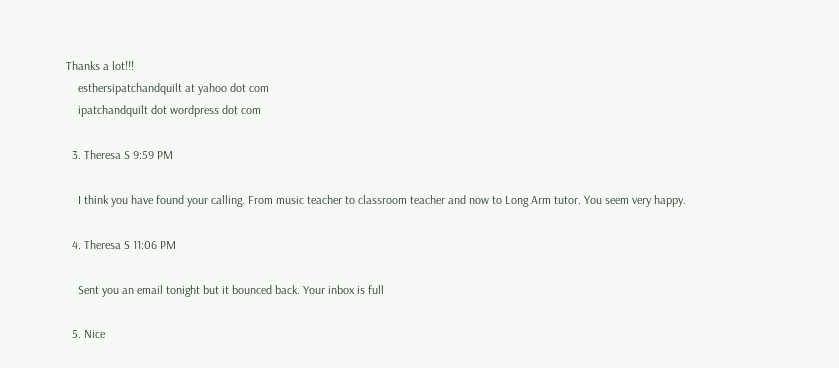Thanks a lot!!!
    esthersipatchandquilt at yahoo dot com
    ipatchandquilt dot wordpress dot com

  3. Theresa S 9:59 PM

    I think you have found your calling. From music teacher to classroom teacher and now to Long Arm tutor. You seem very happy.

  4. Theresa S 11:06 PM

    Sent you an email tonight but it bounced back. Your inbox is full

  5. Nice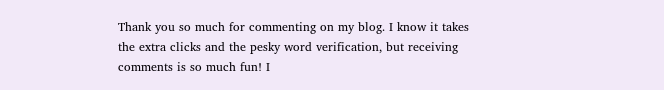Thank you so much for commenting on my blog. I know it takes the extra clicks and the pesky word verification, but receiving comments is so much fun! I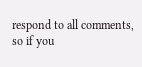respond to all comments, so if you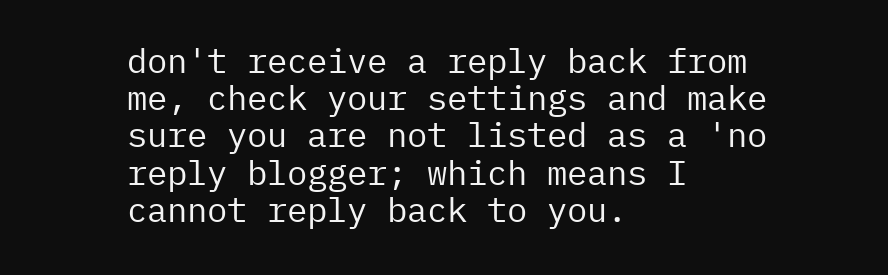don't receive a reply back from me, check your settings and make sure you are not listed as a 'no reply blogger; which means I cannot reply back to you.